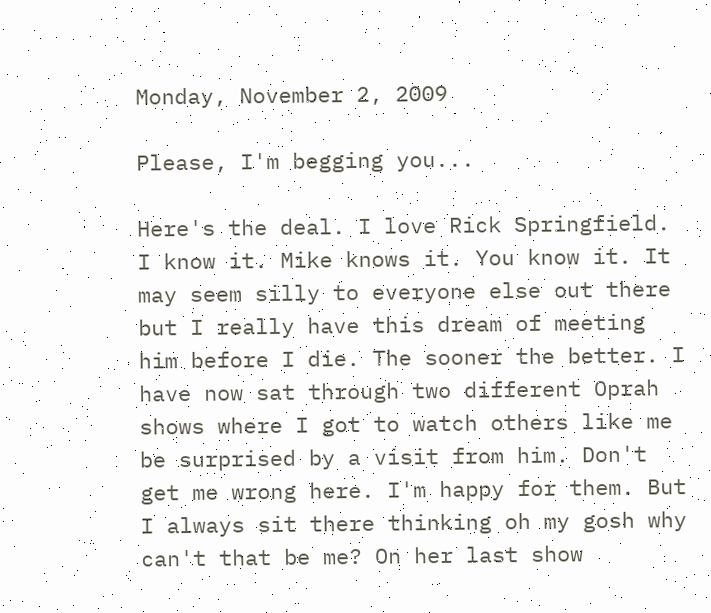Monday, November 2, 2009

Please, I'm begging you...

Here's the deal. I love Rick Springfield. I know it. Mike knows it. You know it. It may seem silly to everyone else out there but I really have this dream of meeting him before I die. The sooner the better. I have now sat through two different Oprah shows where I got to watch others like me be surprised by a visit from him. Don't get me wrong here. I'm happy for them. But I always sit there thinking oh my gosh why can't that be me? On her last show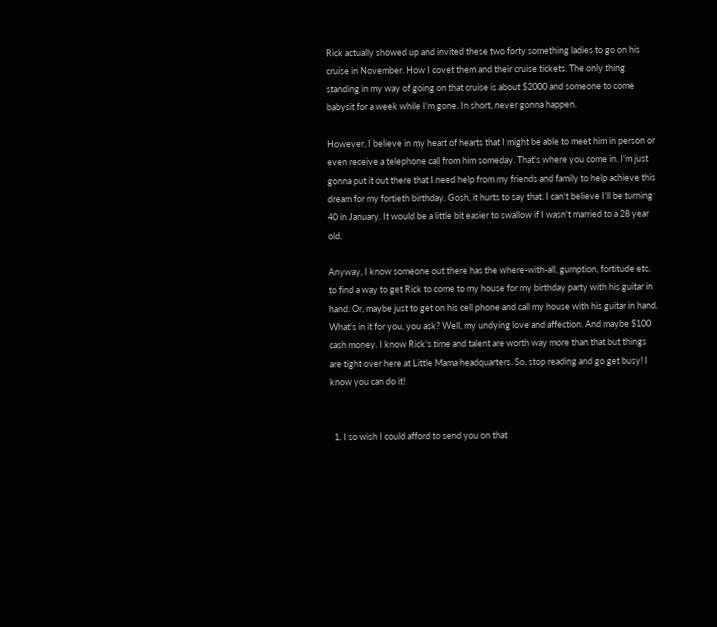Rick actually showed up and invited these two forty something ladies to go on his cruise in November. How I covet them and their cruise tickets. The only thing standing in my way of going on that cruise is about $2000 and someone to come babysit for a week while I'm gone. In short, never gonna happen.

However, I believe in my heart of hearts that I might be able to meet him in person or even receive a telephone call from him someday. That's where you come in. I'm just gonna put it out there that I need help from my friends and family to help achieve this dream for my fortieth birthday. Gosh, it hurts to say that. I can't believe I'll be turning 40 in January. It would be a little bit easier to swallow if I wasn't married to a 28 year old.

Anyway, I know someone out there has the where-with-all, gumption, fortitude etc. to find a way to get Rick to come to my house for my birthday party with his guitar in hand. Or, maybe just to get on his cell phone and call my house with his guitar in hand. What's in it for you, you ask? Well, my undying love and affection. And maybe $100 cash money. I know Rick's time and talent are worth way more than that but things are tight over here at Little Mama headquarters. So, stop reading and go get busy! I know you can do it!


  1. I so wish I could afford to send you on that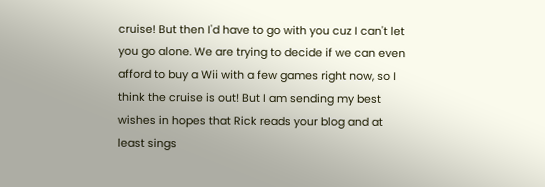cruise! But then I'd have to go with you cuz I can't let you go alone. We are trying to decide if we can even afford to buy a Wii with a few games right now, so I think the cruise is out! But I am sending my best wishes in hopes that Rick reads your blog and at least sings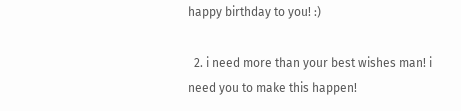happy birthday to you! :)

  2. i need more than your best wishes man! i need you to make this happen!